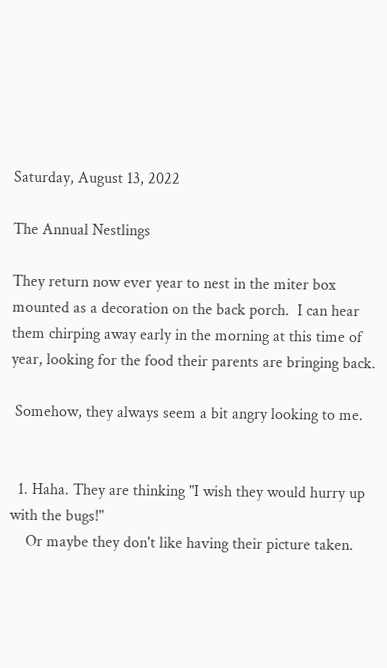Saturday, August 13, 2022

The Annual Nestlings

They return now ever year to nest in the miter box mounted as a decoration on the back porch.  I can hear them chirping away early in the morning at this time of year, looking for the food their parents are bringing back.

 Somehow, they always seem a bit angry looking to me.


  1. Haha. They are thinking "I wish they would hurry up with the bugs!"
    Or maybe they don't like having their picture taken.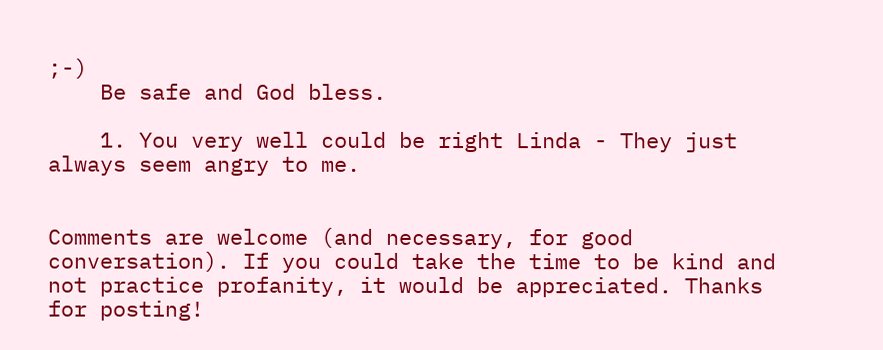;-)
    Be safe and God bless.

    1. You very well could be right Linda - They just always seem angry to me.


Comments are welcome (and necessary, for good conversation). If you could take the time to be kind and not practice profanity, it would be appreciated. Thanks for posting!